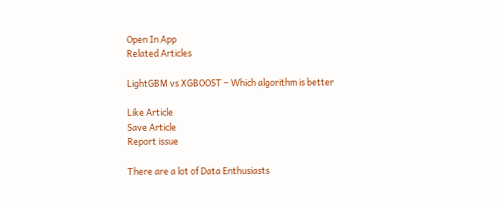Open In App
Related Articles

LightGBM vs XGBOOST – Which algorithm is better

Like Article
Save Article
Report issue

There are a lot of Data Enthusiasts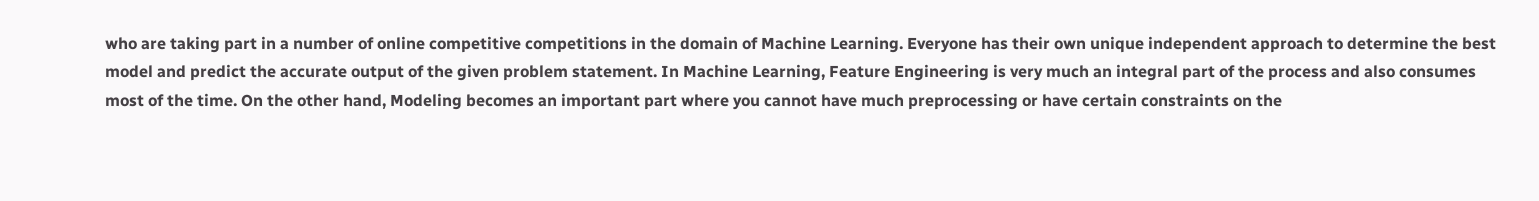who are taking part in a number of online competitive competitions in the domain of Machine Learning. Everyone has their own unique independent approach to determine the best model and predict the accurate output of the given problem statement. In Machine Learning, Feature Engineering is very much an integral part of the process and also consumes most of the time. On the other hand, Modeling becomes an important part where you cannot have much preprocessing or have certain constraints on the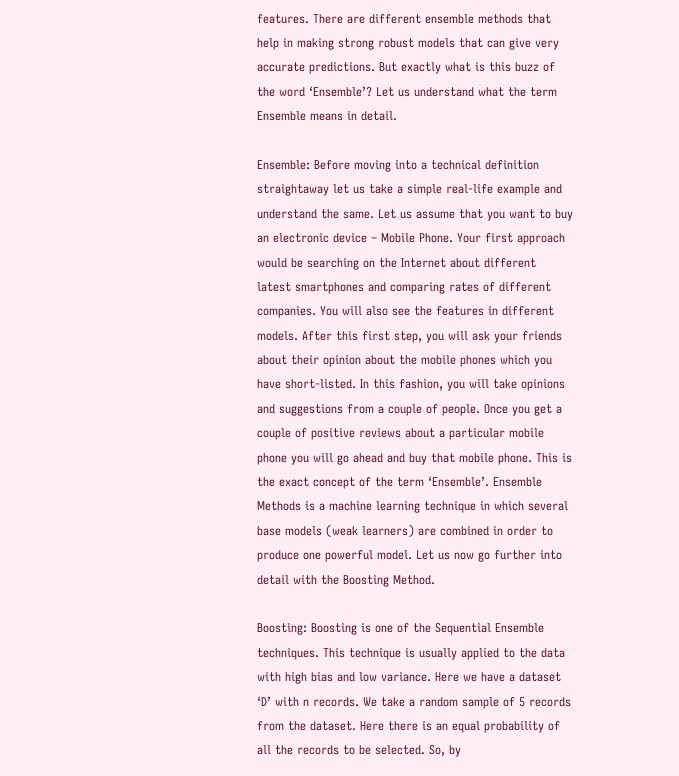features. There are different ensemble methods that help in making strong robust models that can give very accurate predictions. But exactly what is this buzz of the word ‘Ensemble’? Let us understand what the term Ensemble means in detail.

Ensemble: Before moving into a technical definition straightaway let us take a simple real-life example and understand the same. Let us assume that you want to buy an electronic device – Mobile Phone. Your first approach would be searching on the Internet about different latest smartphones and comparing rates of different companies. You will also see the features in different models. After this first step, you will ask your friends about their opinion about the mobile phones which you have short-listed. In this fashion, you will take opinions and suggestions from a couple of people. Once you get a couple of positive reviews about a particular mobile phone you will go ahead and buy that mobile phone. This is the exact concept of the term ‘Ensemble’. Ensemble Methods is a machine learning technique in which several base models (weak learners) are combined in order to produce one powerful model. Let us now go further into detail with the Boosting Method.

Boosting: Boosting is one of the Sequential Ensemble techniques. This technique is usually applied to the data with high bias and low variance. Here we have a dataset ‘D’ with n records. We take a random sample of 5 records from the dataset. Here there is an equal probability of all the records to be selected. So, by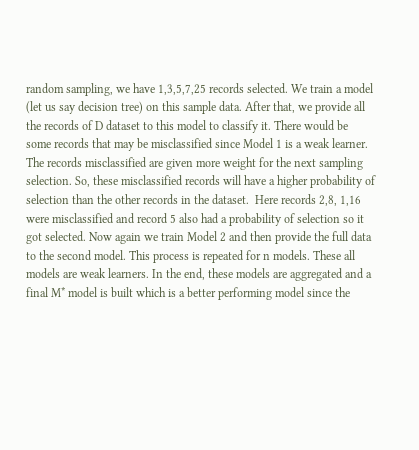random sampling, we have 1,3,5,7,25 records selected. We train a model (let us say decision tree) on this sample data. After that, we provide all the records of D dataset to this model to classify it. There would be some records that may be misclassified since Model 1 is a weak learner. The records misclassified are given more weight for the next sampling selection. So, these misclassified records will have a higher probability of selection than the other records in the dataset.  Here records 2,8, 1,16 were misclassified and record 5 also had a probability of selection so it got selected. Now again we train Model 2 and then provide the full data to the second model. This process is repeated for n models. These all models are weak learners. In the end, these models are aggregated and a final M* model is built which is a better performing model since the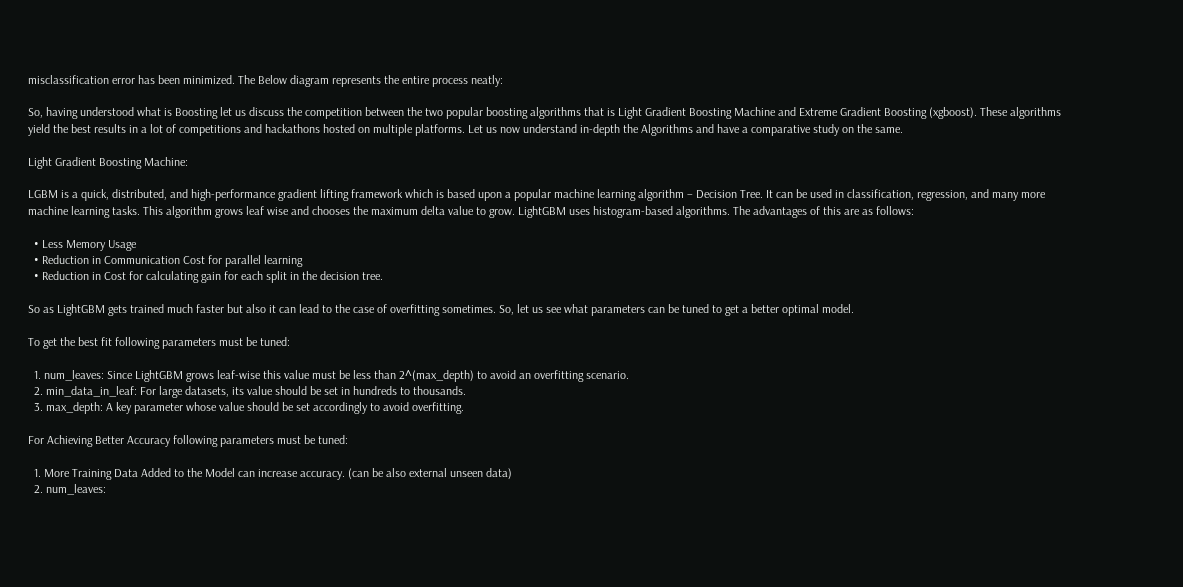misclassification error has been minimized. The Below diagram represents the entire process neatly:

So, having understood what is Boosting let us discuss the competition between the two popular boosting algorithms that is Light Gradient Boosting Machine and Extreme Gradient Boosting (xgboost). These algorithms yield the best results in a lot of competitions and hackathons hosted on multiple platforms. Let us now understand in-depth the Algorithms and have a comparative study on the same.

Light Gradient Boosting Machine:

LGBM is a quick, distributed, and high-performance gradient lifting framework which is based upon a popular machine learning algorithm – Decision Tree. It can be used in classification, regression, and many more machine learning tasks. This algorithm grows leaf wise and chooses the maximum delta value to grow. LightGBM uses histogram-based algorithms. The advantages of this are as follows:

  • Less Memory Usage
  • Reduction in Communication Cost for parallel learning
  • Reduction in Cost for calculating gain for each split in the decision tree.

So as LightGBM gets trained much faster but also it can lead to the case of overfitting sometimes. So, let us see what parameters can be tuned to get a better optimal model.

To get the best fit following parameters must be tuned:

  1. num_leaves: Since LightGBM grows leaf-wise this value must be less than 2^(max_depth) to avoid an overfitting scenario.
  2. min_data_in_leaf: For large datasets, its value should be set in hundreds to thousands.
  3. max_depth: A key parameter whose value should be set accordingly to avoid overfitting.

For Achieving Better Accuracy following parameters must be tuned:

  1. More Training Data Added to the Model can increase accuracy. (can be also external unseen data)
  2. num_leaves: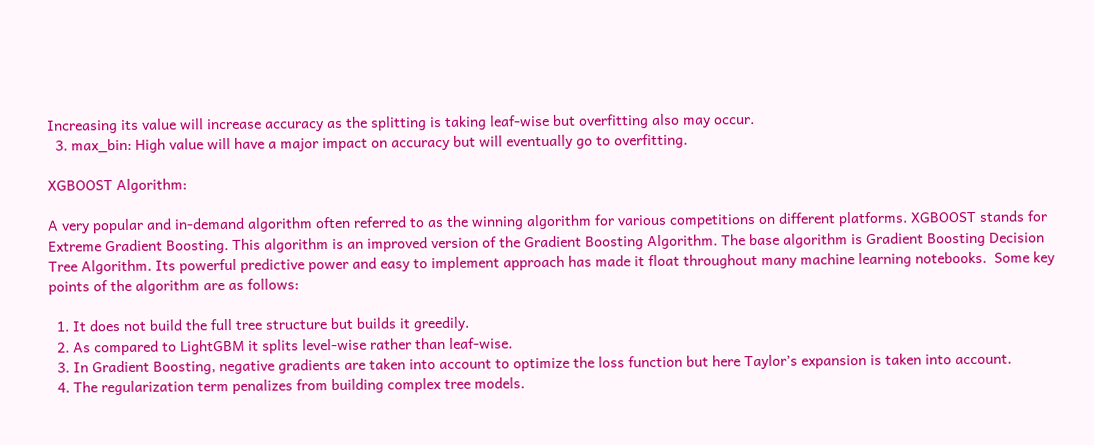Increasing its value will increase accuracy as the splitting is taking leaf-wise but overfitting also may occur.
  3. max_bin: High value will have a major impact on accuracy but will eventually go to overfitting.

XGBOOST Algorithm:

A very popular and in-demand algorithm often referred to as the winning algorithm for various competitions on different platforms. XGBOOST stands for Extreme Gradient Boosting. This algorithm is an improved version of the Gradient Boosting Algorithm. The base algorithm is Gradient Boosting Decision Tree Algorithm. Its powerful predictive power and easy to implement approach has made it float throughout many machine learning notebooks.  Some key points of the algorithm are as follows:

  1. It does not build the full tree structure but builds it greedily.
  2. As compared to LightGBM it splits level-wise rather than leaf-wise.
  3. In Gradient Boosting, negative gradients are taken into account to optimize the loss function but here Taylor’s expansion is taken into account.
  4. The regularization term penalizes from building complex tree models.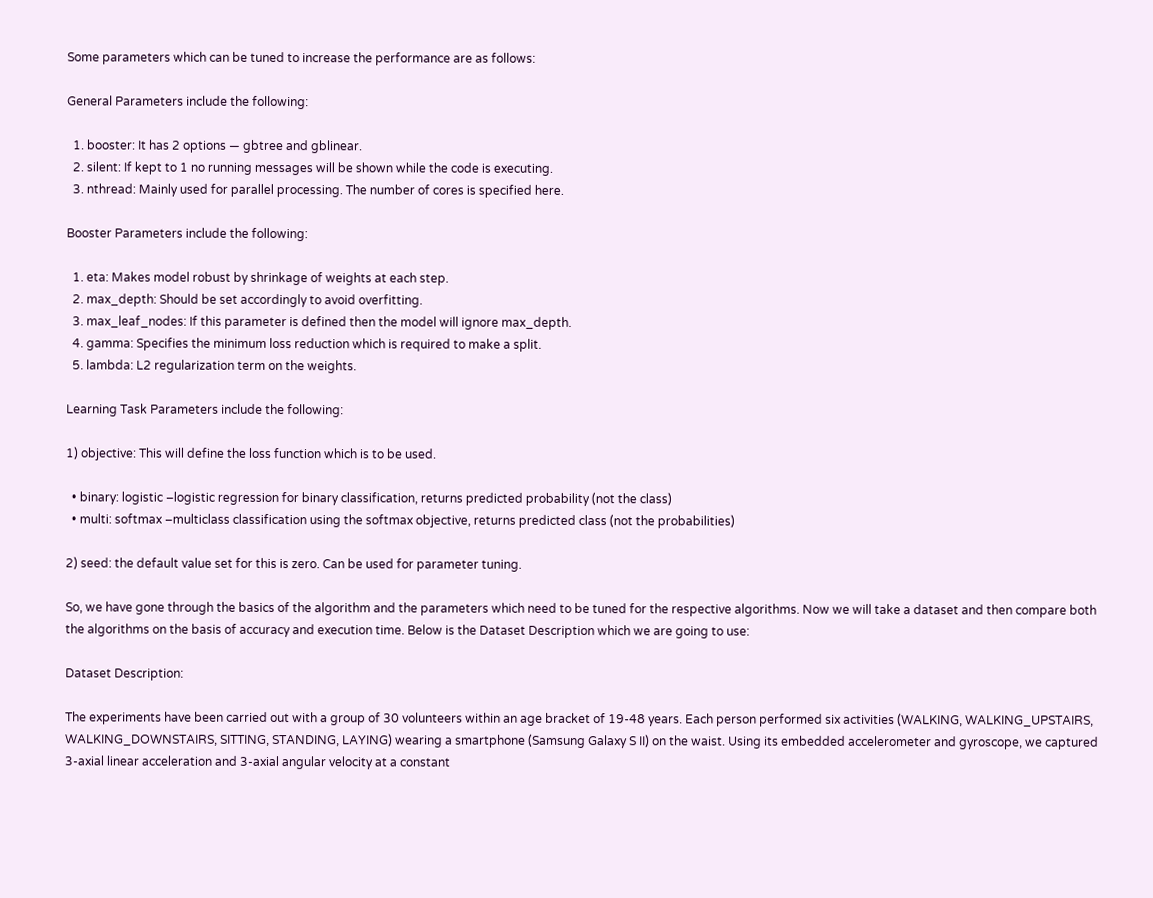Some parameters which can be tuned to increase the performance are as follows:

General Parameters include the following:

  1. booster: It has 2 options — gbtree and gblinear.
  2. silent: If kept to 1 no running messages will be shown while the code is executing.
  3. nthread: Mainly used for parallel processing. The number of cores is specified here.

Booster Parameters include the following:

  1. eta: Makes model robust by shrinkage of weights at each step.
  2. max_depth: Should be set accordingly to avoid overfitting.
  3. max_leaf_nodes: If this parameter is defined then the model will ignore max_depth.
  4. gamma: Specifies the minimum loss reduction which is required to make a split.
  5. lambda: L2 regularization term on the weights.

Learning Task Parameters include the following:

1) objective: This will define the loss function which is to be used.

  • binary: logistic –logistic regression for binary classification, returns predicted probability (not the class)
  • multi: softmax –multiclass classification using the softmax objective, returns predicted class (not the probabilities)

2) seed: the default value set for this is zero. Can be used for parameter tuning.

So, we have gone through the basics of the algorithm and the parameters which need to be tuned for the respective algorithms. Now we will take a dataset and then compare both the algorithms on the basis of accuracy and execution time. Below is the Dataset Description which we are going to use:

Dataset Description:

The experiments have been carried out with a group of 30 volunteers within an age bracket of 19-48 years. Each person performed six activities (WALKING, WALKING_UPSTAIRS, WALKING_DOWNSTAIRS, SITTING, STANDING, LAYING) wearing a smartphone (Samsung Galaxy S II) on the waist. Using its embedded accelerometer and gyroscope, we captured 3-axial linear acceleration and 3-axial angular velocity at a constant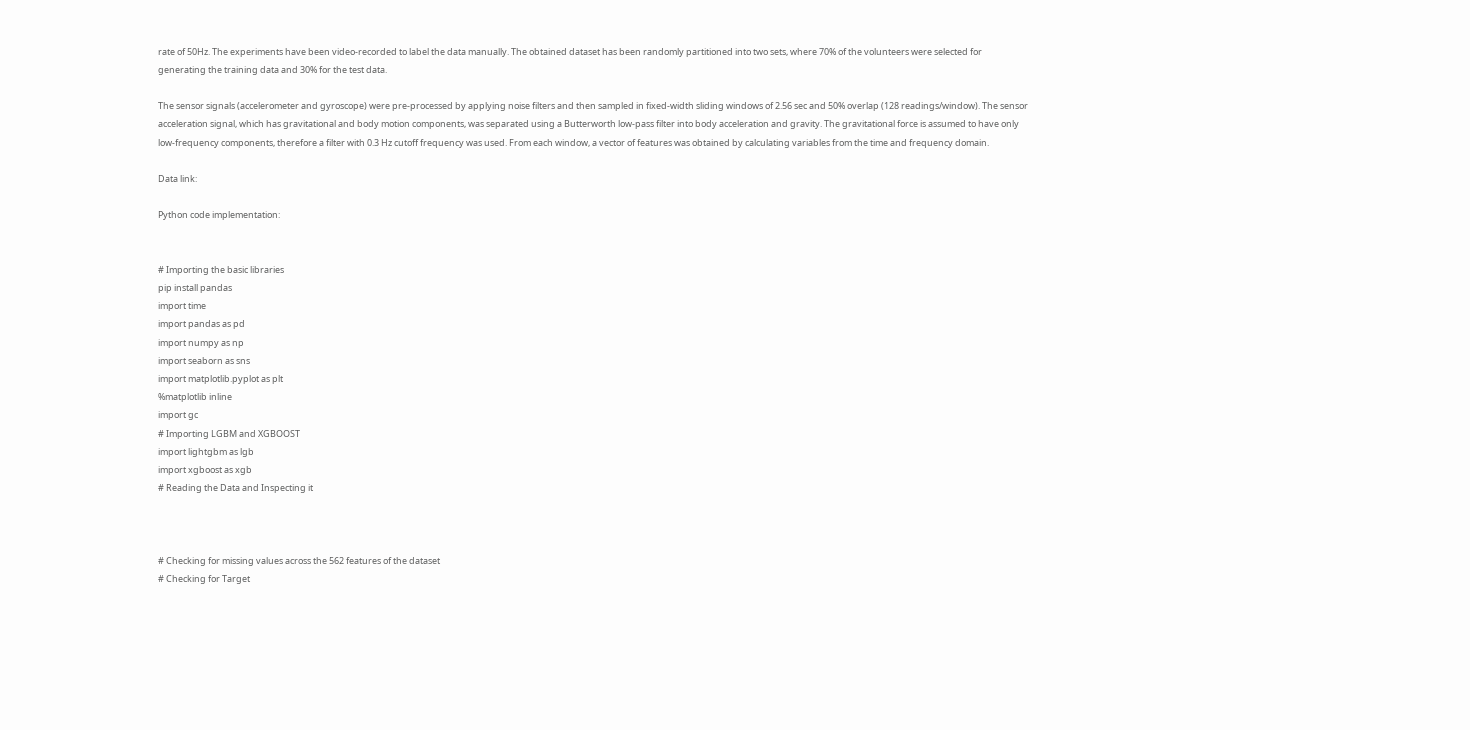rate of 50Hz. The experiments have been video-recorded to label the data manually. The obtained dataset has been randomly partitioned into two sets, where 70% of the volunteers were selected for generating the training data and 30% for the test data.

The sensor signals (accelerometer and gyroscope) were pre-processed by applying noise filters and then sampled in fixed-width sliding windows of 2.56 sec and 50% overlap (128 readings/window). The sensor acceleration signal, which has gravitational and body motion components, was separated using a Butterworth low-pass filter into body acceleration and gravity. The gravitational force is assumed to have only low-frequency components, therefore a filter with 0.3 Hz cutoff frequency was used. From each window, a vector of features was obtained by calculating variables from the time and frequency domain.

Data link:

Python code implementation:


# Importing the basic libraries
pip install pandas
import time
import pandas as pd
import numpy as np
import seaborn as sns
import matplotlib.pyplot as plt
%matplotlib inline
import gc
# Importing LGBM and XGBOOST
import lightgbm as lgb
import xgboost as xgb
# Reading the Data and Inspecting it



# Checking for missing values across the 562 features of the dataset
# Checking for Target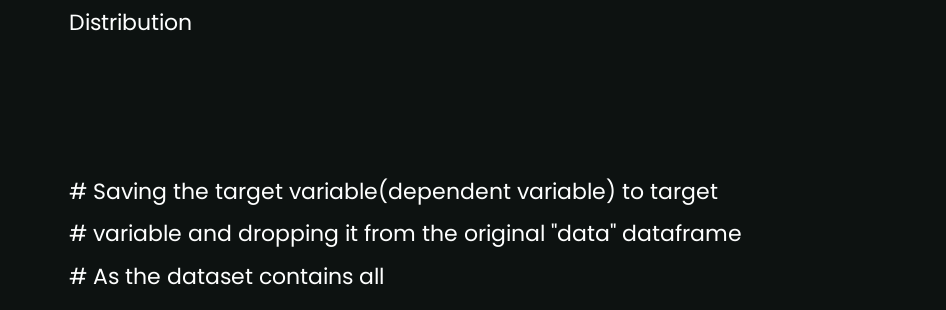Distribution



# Saving the target variable(dependent variable) to target
# variable and dropping it from the original "data" dataframe
# As the dataset contains all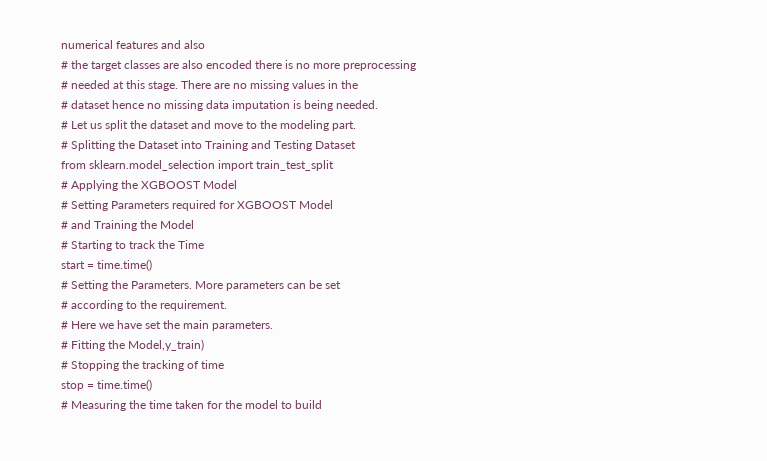numerical features and also
# the target classes are also encoded there is no more preprocessing
# needed at this stage. There are no missing values in the
# dataset hence no missing data imputation is being needed.
# Let us split the dataset and move to the modeling part.
# Splitting the Dataset into Training and Testing Dataset
from sklearn.model_selection import train_test_split
# Applying the XGBOOST Model
# Setting Parameters required for XGBOOST Model
# and Training the Model
# Starting to track the Time
start = time.time()
# Setting the Parameters. More parameters can be set
# according to the requirement.
# Here we have set the main parameters.
# Fitting the Model,y_train)
# Stopping the tracking of time
stop = time.time()
# Measuring the time taken for the model to build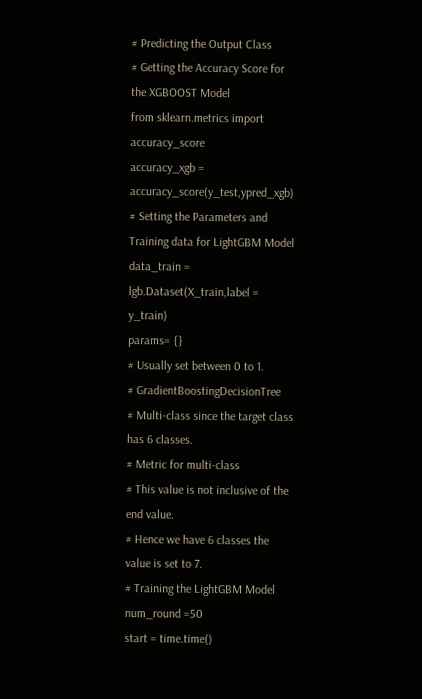# Predicting the Output Class
# Getting the Accuracy Score for the XGBOOST Model
from sklearn.metrics import accuracy_score
accuracy_xgb = accuracy_score(y_test,ypred_xgb)
# Setting the Parameters and Training data for LightGBM Model
data_train = lgb.Dataset(X_train,label = y_train)
params= {}
# Usually set between 0 to 1.
# GradientBoostingDecisionTree
# Multi-class since the target class has 6 classes.
# Metric for multi-class
# This value is not inclusive of the end value.
# Hence we have 6 classes the value is set to 7.
# Training the LightGBM Model
num_round =50
start = time.time()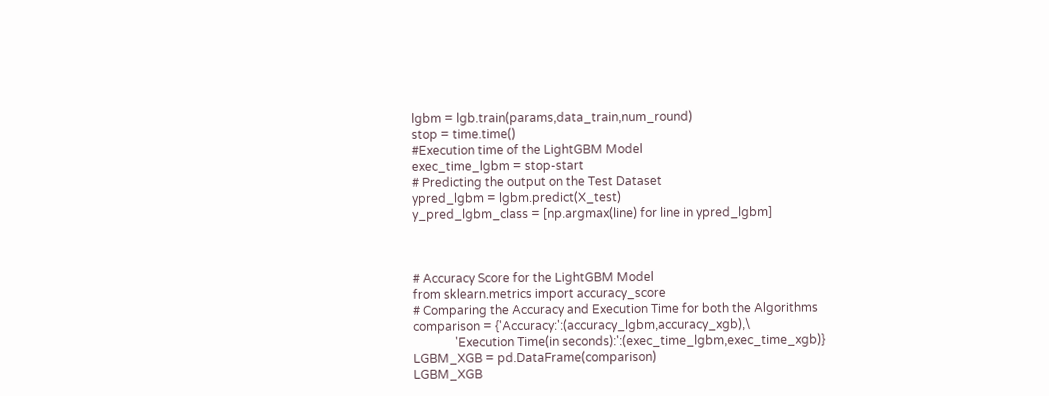lgbm = lgb.train(params,data_train,num_round)
stop = time.time()
#Execution time of the LightGBM Model
exec_time_lgbm = stop-start
# Predicting the output on the Test Dataset
ypred_lgbm = lgbm.predict(X_test)
y_pred_lgbm_class = [np.argmax(line) for line in ypred_lgbm]



# Accuracy Score for the LightGBM Model
from sklearn.metrics import accuracy_score
# Comparing the Accuracy and Execution Time for both the Algorithms
comparison = {'Accuracy:':(accuracy_lgbm,accuracy_xgb),\
              'Execution Time(in seconds):':(exec_time_lgbm,exec_time_xgb)}
LGBM_XGB = pd.DataFrame(comparison)
LGBM_XGB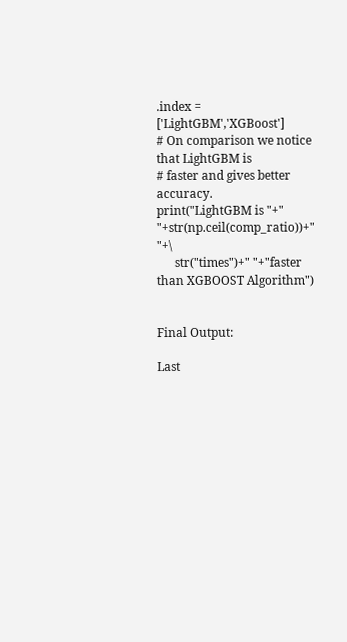.index = ['LightGBM','XGBoost']
# On comparison we notice that LightGBM is
# faster and gives better accuracy.
print("LightGBM is "+" "+str(np.ceil(comp_ratio))+" "+\
      str("times")+" "+"faster than XGBOOST Algorithm")


Final Output:

Last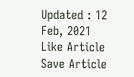Updated : 12 Feb, 2021
Like Article
Save Article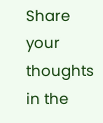Share your thoughts in the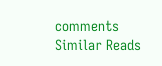comments
Similar Reads